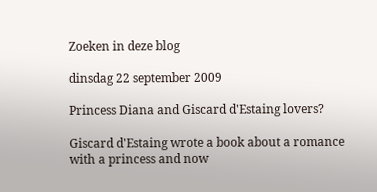Zoeken in deze blog

dinsdag 22 september 2009

Princess Diana and Giscard d'Estaing lovers?

Giscard d'Estaing wrote a book about a romance with a princess and now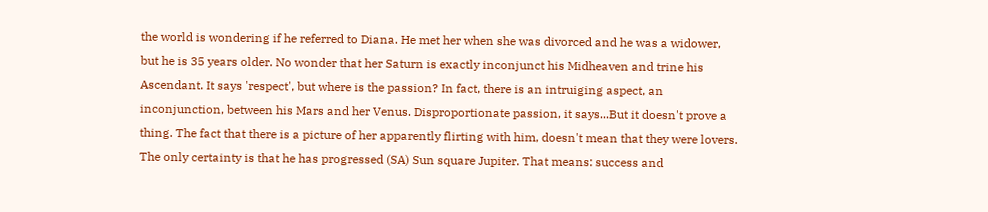the world is wondering if he referred to Diana. He met her when she was divorced and he was a widower, but he is 35 years older. No wonder that her Saturn is exactly inconjunct his Midheaven and trine his Ascendant. It says 'respect', but where is the passion? In fact, there is an intruiging aspect, an inconjunction, between his Mars and her Venus. Disproportionate passion, it says...But it doesn't prove a thing. The fact that there is a picture of her apparently flirting with him, doesn't mean that they were lovers. The only certainty is that he has progressed (SA) Sun square Jupiter. That means: success and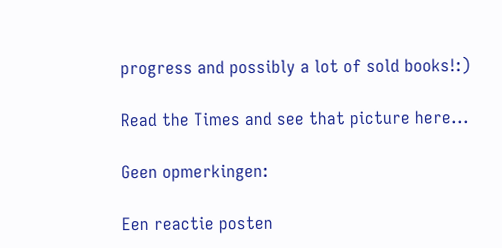progress and possibly a lot of sold books!:)

Read the Times and see that picture here...

Geen opmerkingen:

Een reactie posten